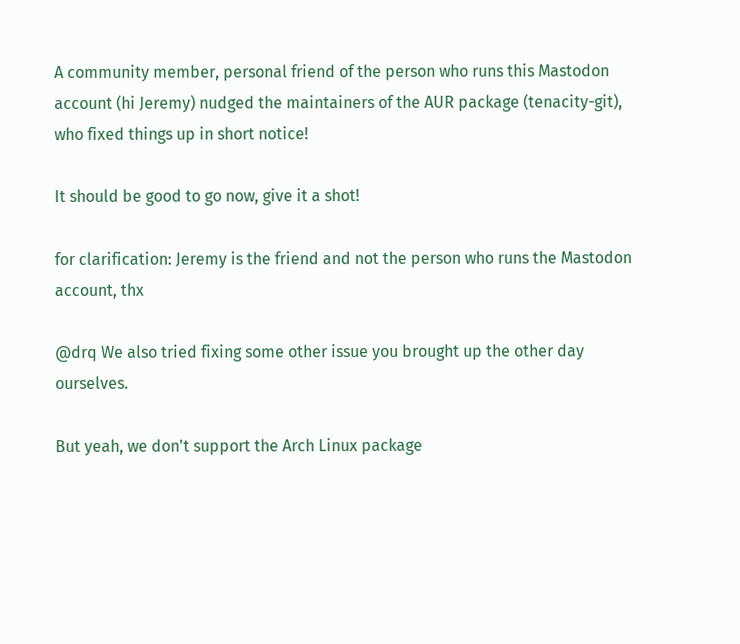A community member, personal friend of the person who runs this Mastodon account (hi Jeremy) nudged the maintainers of the AUR package (tenacity-git), who fixed things up in short notice!

It should be good to go now, give it a shot!

for clarification: Jeremy is the friend and not the person who runs the Mastodon account, thx

@drq We also tried fixing some other issue you brought up the other day ourselves.

But yeah, we don't support the Arch Linux package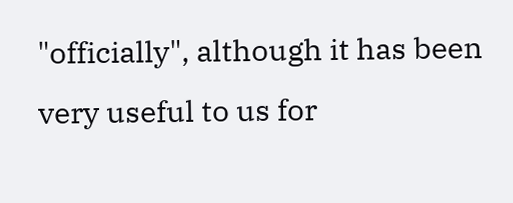"officially", although it has been very useful to us for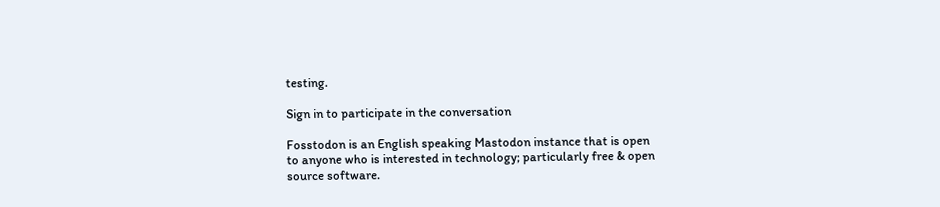testing.

Sign in to participate in the conversation

Fosstodon is an English speaking Mastodon instance that is open to anyone who is interested in technology; particularly free & open source software.